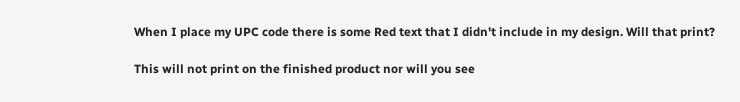When I place my UPC code there is some Red text that I didn't include in my design. Will that print?

This will not print on the finished product nor will you see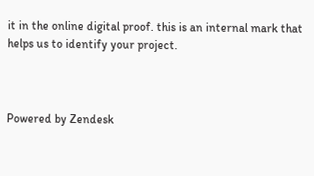it in the online digital proof. this is an internal mark that helps us to identify your project.



Powered by Zendesk